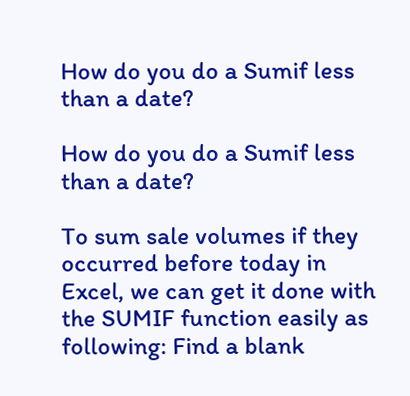How do you do a Sumif less than a date?

How do you do a Sumif less than a date?

To sum sale volumes if they occurred before today in Excel, we can get it done with the SUMIF function easily as following: Find a blank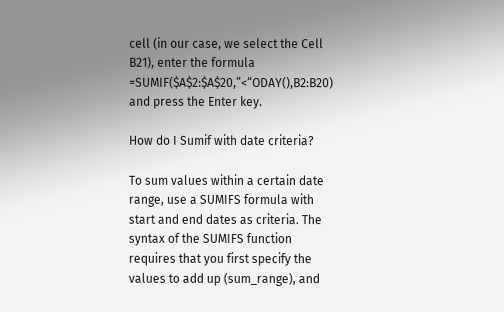cell (in our case, we select the Cell B21), enter the formula =SUMIF($A$2:$A$20,”<“ODAY(),B2:B20) and press the Enter key.

How do I Sumif with date criteria?

To sum values within a certain date range, use a SUMIFS formula with start and end dates as criteria. The syntax of the SUMIFS function requires that you first specify the values to add up (sum_range), and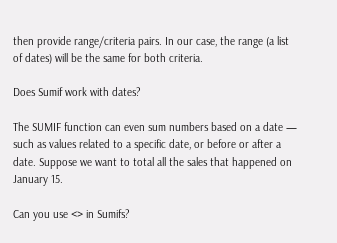then provide range/criteria pairs. In our case, the range (a list of dates) will be the same for both criteria.

Does Sumif work with dates?

The SUMIF function can even sum numbers based on a date — such as values related to a specific date, or before or after a date. Suppose we want to total all the sales that happened on January 15.

Can you use <> in Sumifs?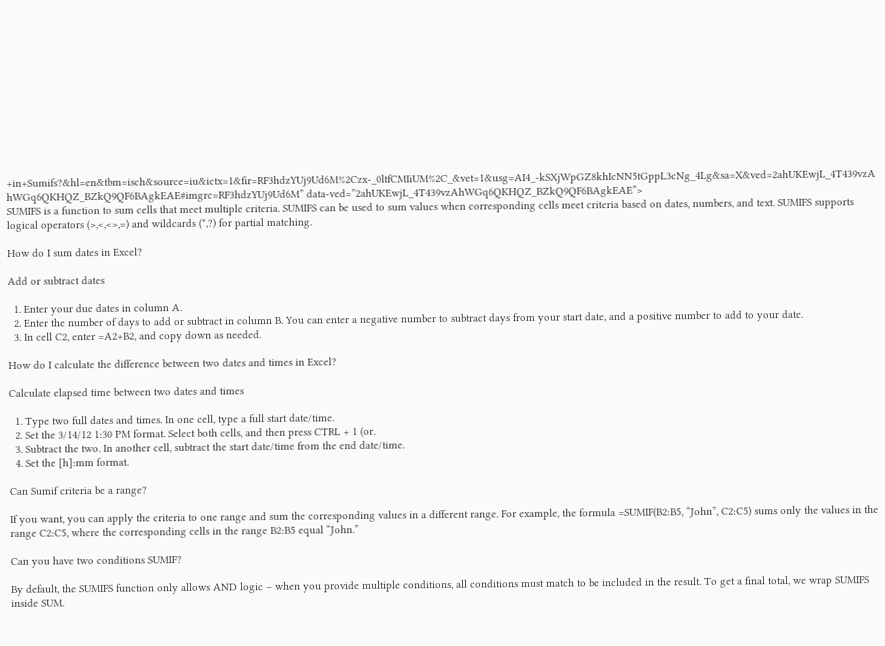+in+Sumifs?&hl=en&tbm=isch&source=iu&ictx=1&fir=RF3hdzYUj9Ud6M%2Czx-_0ltfCMIiUM%2C_&vet=1&usg=AI4_-kSXjWpGZ8khIcNN5tGppL3cNg_4Lg&sa=X&ved=2ahUKEwjL_4T439vzAhWGq6QKHQZ_BZkQ9QF6BAgkEAE#imgrc=RF3hdzYUj9Ud6M” data-ved=”2ahUKEwjL_4T439vzAhWGq6QKHQZ_BZkQ9QF6BAgkEAE”>
SUMIFS is a function to sum cells that meet multiple criteria. SUMIFS can be used to sum values when corresponding cells meet criteria based on dates, numbers, and text. SUMIFS supports logical operators (>,<,<>,=) and wildcards (*,?) for partial matching.

How do I sum dates in Excel?

Add or subtract dates

  1. Enter your due dates in column A.
  2. Enter the number of days to add or subtract in column B. You can enter a negative number to subtract days from your start date, and a positive number to add to your date.
  3. In cell C2, enter =A2+B2, and copy down as needed.

How do I calculate the difference between two dates and times in Excel?

Calculate elapsed time between two dates and times

  1. Type two full dates and times. In one cell, type a full start date/time.
  2. Set the 3/14/12 1:30 PM format. Select both cells, and then press CTRL + 1 (or.
  3. Subtract the two. In another cell, subtract the start date/time from the end date/time.
  4. Set the [h]:mm format.

Can Sumif criteria be a range?

If you want, you can apply the criteria to one range and sum the corresponding values in a different range. For example, the formula =SUMIF(B2:B5, “John”, C2:C5) sums only the values in the range C2:C5, where the corresponding cells in the range B2:B5 equal “John.”

Can you have two conditions SUMIF?

By default, the SUMIFS function only allows AND logic – when you provide multiple conditions, all conditions must match to be included in the result. To get a final total, we wrap SUMIFS inside SUM.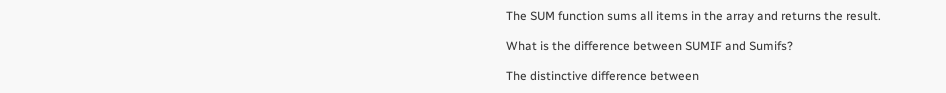The SUM function sums all items in the array and returns the result.

What is the difference between SUMIF and Sumifs?

The distinctive difference between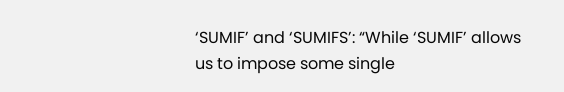‘SUMIF’ and ‘SUMIFS’: “While ‘SUMIF’ allows us to impose some single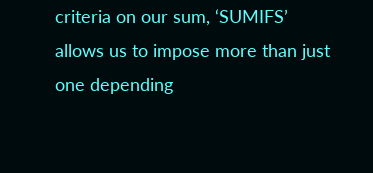criteria on our sum, ‘SUMIFS’ allows us to impose more than just one depending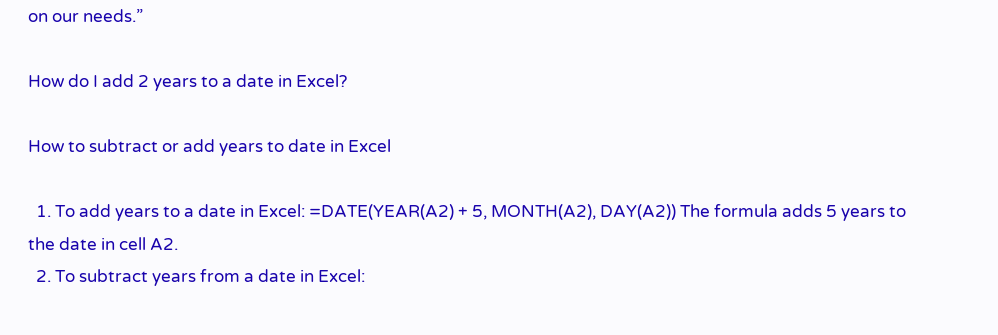on our needs.”

How do I add 2 years to a date in Excel?

How to subtract or add years to date in Excel

  1. To add years to a date in Excel: =DATE(YEAR(A2) + 5, MONTH(A2), DAY(A2)) The formula adds 5 years to the date in cell A2.
  2. To subtract years from a date in Excel: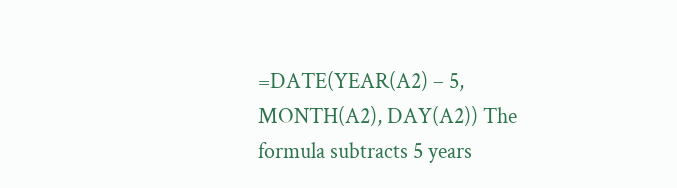=DATE(YEAR(A2) – 5, MONTH(A2), DAY(A2)) The formula subtracts 5 years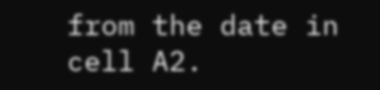from the date in cell A2.